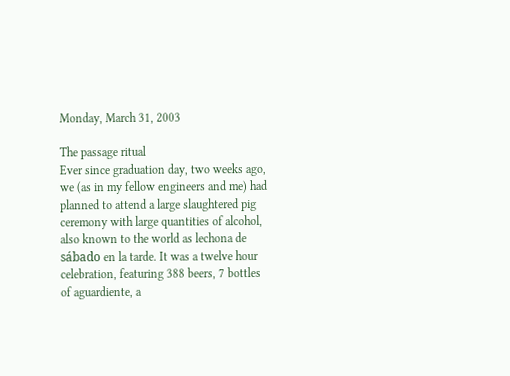Monday, March 31, 2003

The passage ritual
Ever since graduation day, two weeks ago, we (as in my fellow engineers and me) had planned to attend a large slaughtered pig ceremony with large quantities of alcohol, also known to the world as lechona de sábado en la tarde. It was a twelve hour celebration, featuring 388 beers, 7 bottles of aguardiente, a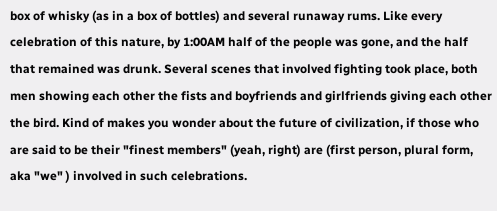box of whisky (as in a box of bottles) and several runaway rums. Like every celebration of this nature, by 1:00AM half of the people was gone, and the half that remained was drunk. Several scenes that involved fighting took place, both men showing each other the fists and boyfriends and girlfriends giving each other the bird. Kind of makes you wonder about the future of civilization, if those who are said to be their "finest members" (yeah, right) are (first person, plural form, aka "we" ) involved in such celebrations.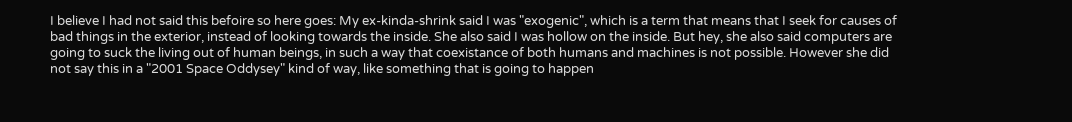I believe I had not said this befoire so here goes: My ex-kinda-shrink said I was "exogenic", which is a term that means that I seek for causes of bad things in the exterior, instead of looking towards the inside. She also said I was hollow on the inside. But hey, she also said computers are going to suck the living out of human beings, in such a way that coexistance of both humans and machines is not possible. However she did not say this in a "2001 Space Oddysey" kind of way, like something that is going to happen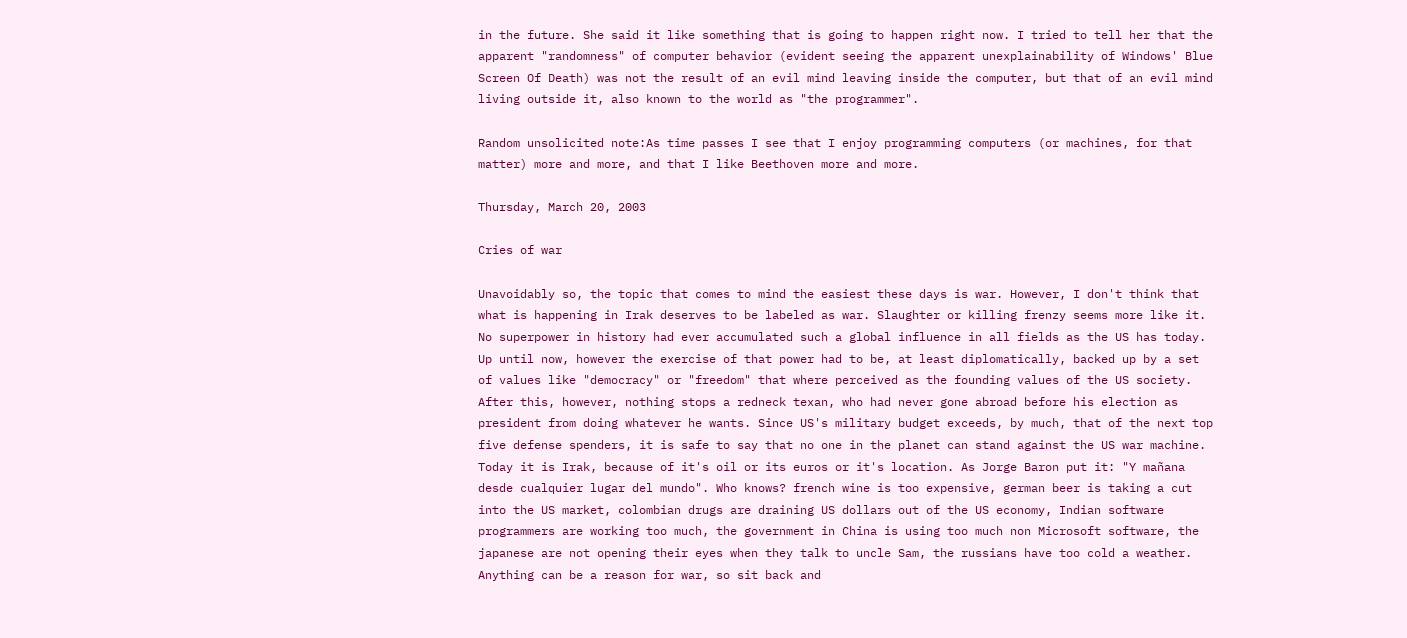in the future. She said it like something that is going to happen right now. I tried to tell her that the apparent "randomness" of computer behavior (evident seeing the apparent unexplainability of Windows' Blue Screen Of Death) was not the result of an evil mind leaving inside the computer, but that of an evil mind living outside it, also known to the world as "the programmer".

Random unsolicited note:As time passes I see that I enjoy programming computers (or machines, for that matter) more and more, and that I like Beethoven more and more.

Thursday, March 20, 2003

Cries of war

Unavoidably so, the topic that comes to mind the easiest these days is war. However, I don't think that what is happening in Irak deserves to be labeled as war. Slaughter or killing frenzy seems more like it. No superpower in history had ever accumulated such a global influence in all fields as the US has today. Up until now, however the exercise of that power had to be, at least diplomatically, backed up by a set of values like "democracy" or "freedom" that where perceived as the founding values of the US society. After this, however, nothing stops a redneck texan, who had never gone abroad before his election as president from doing whatever he wants. Since US's military budget exceeds, by much, that of the next top five defense spenders, it is safe to say that no one in the planet can stand against the US war machine. Today it is Irak, because of it's oil or its euros or it's location. As Jorge Baron put it: "Y mañana desde cualquier lugar del mundo". Who knows? french wine is too expensive, german beer is taking a cut into the US market, colombian drugs are draining US dollars out of the US economy, Indian software programmers are working too much, the government in China is using too much non Microsoft software, the japanese are not opening their eyes when they talk to uncle Sam, the russians have too cold a weather. Anything can be a reason for war, so sit back and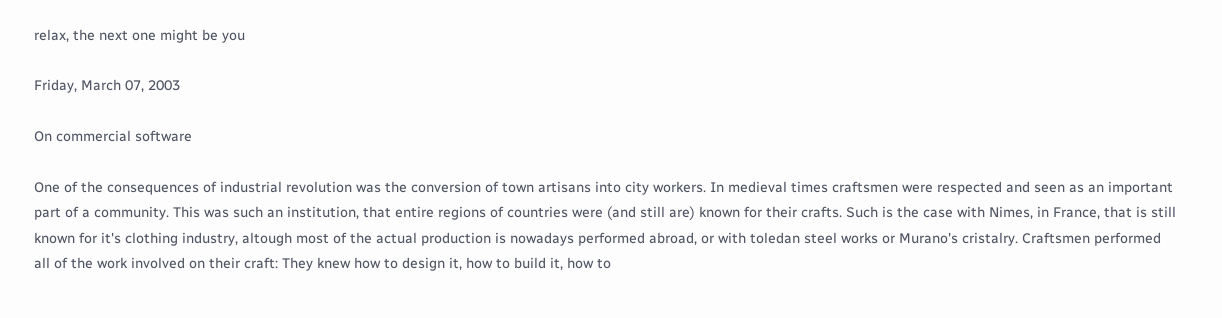relax, the next one might be you

Friday, March 07, 2003

On commercial software

One of the consequences of industrial revolution was the conversion of town artisans into city workers. In medieval times craftsmen were respected and seen as an important part of a community. This was such an institution, that entire regions of countries were (and still are) known for their crafts. Such is the case with Nimes, in France, that is still known for it's clothing industry, altough most of the actual production is nowadays performed abroad, or with toledan steel works or Murano's cristalry. Craftsmen performed all of the work involved on their craft: They knew how to design it, how to build it, how to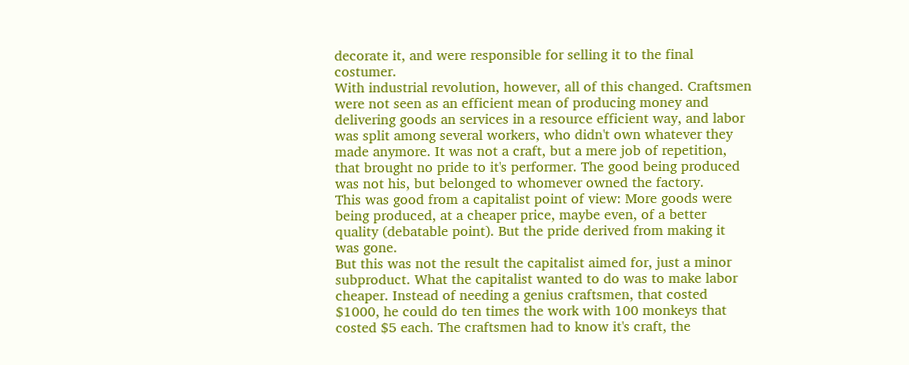decorate it, and were responsible for selling it to the final costumer.
With industrial revolution, however, all of this changed. Craftsmen were not seen as an efficient mean of producing money and delivering goods an services in a resource efficient way, and labor was split among several workers, who didn't own whatever they made anymore. It was not a craft, but a mere job of repetition, that brought no pride to it's performer. The good being produced was not his, but belonged to whomever owned the factory.
This was good from a capitalist point of view: More goods were being produced, at a cheaper price, maybe even, of a better quality (debatable point). But the pride derived from making it was gone.
But this was not the result the capitalist aimed for, just a minor subproduct. What the capitalist wanted to do was to make labor cheaper. Instead of needing a genius craftsmen, that costed $1000, he could do ten times the work with 100 monkeys that costed $5 each. The craftsmen had to know it's craft, the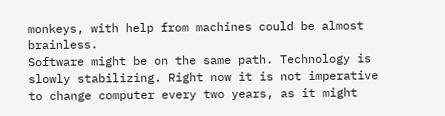monkeys, with help from machines could be almost brainless.
Software might be on the same path. Technology is slowly stabilizing. Right now it is not imperative to change computer every two years, as it might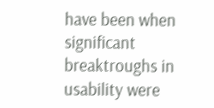have been when significant breaktroughs in usability were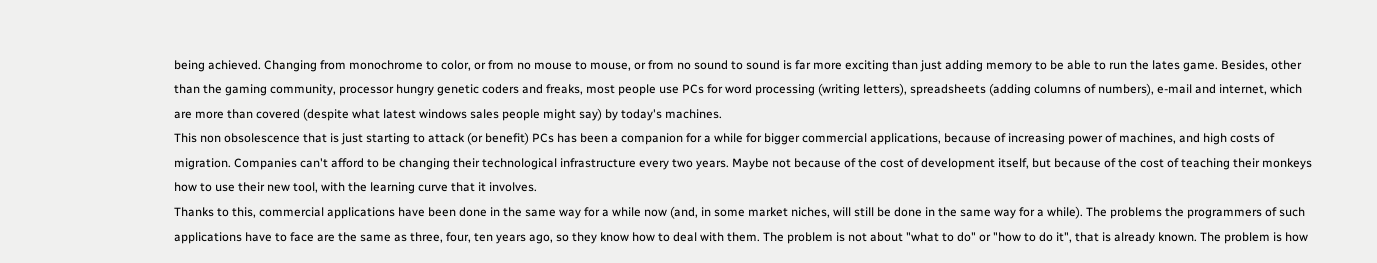being achieved. Changing from monochrome to color, or from no mouse to mouse, or from no sound to sound is far more exciting than just adding memory to be able to run the lates game. Besides, other than the gaming community, processor hungry genetic coders and freaks, most people use PCs for word processing (writing letters), spreadsheets (adding columns of numbers), e-mail and internet, which are more than covered (despite what latest windows sales people might say) by today's machines.
This non obsolescence that is just starting to attack (or benefit) PCs has been a companion for a while for bigger commercial applications, because of increasing power of machines, and high costs of migration. Companies can't afford to be changing their technological infrastructure every two years. Maybe not because of the cost of development itself, but because of the cost of teaching their monkeys how to use their new tool, with the learning curve that it involves.
Thanks to this, commercial applications have been done in the same way for a while now (and, in some market niches, will still be done in the same way for a while). The problems the programmers of such applications have to face are the same as three, four, ten years ago, so they know how to deal with them. The problem is not about "what to do" or "how to do it", that is already known. The problem is how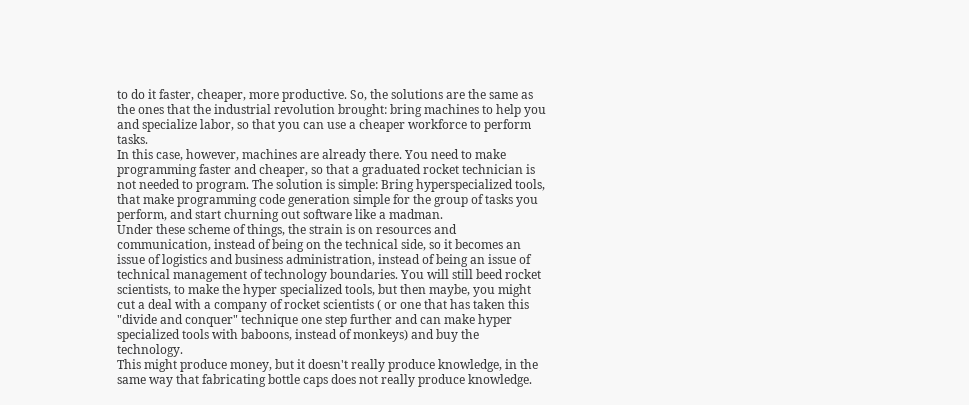to do it faster, cheaper, more productive. So, the solutions are the same as the ones that the industrial revolution brought: bring machines to help you and specialize labor, so that you can use a cheaper workforce to perform tasks.
In this case, however, machines are already there. You need to make programming faster and cheaper, so that a graduated rocket technician is not needed to program. The solution is simple: Bring hyperspecialized tools, that make programming code generation simple for the group of tasks you perform, and start churning out software like a madman.
Under these scheme of things, the strain is on resources and communication, instead of being on the technical side, so it becomes an issue of logistics and business administration, instead of being an issue of technical management of technology boundaries. You will still beed rocket scientists, to make the hyper specialized tools, but then maybe, you might cut a deal with a company of rocket scientists ( or one that has taken this "divide and conquer" technique one step further and can make hyper specialized tools with baboons, instead of monkeys) and buy the technology.
This might produce money, but it doesn't really produce knowledge, in the same way that fabricating bottle caps does not really produce knowledge.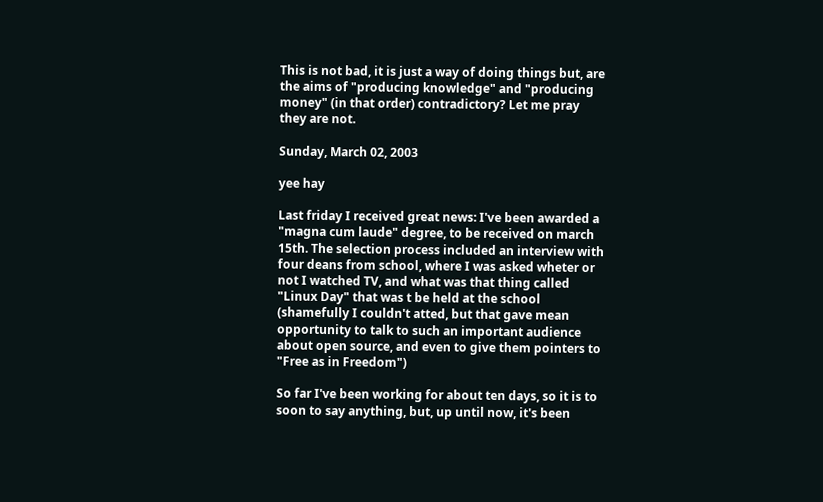This is not bad, it is just a way of doing things but, are the aims of "producing knowledge" and "producing money" (in that order) contradictory? Let me pray they are not.

Sunday, March 02, 2003

yee hay

Last friday I received great news: I've been awarded a "magna cum laude" degree, to be received on march 15th. The selection process included an interview with four deans from school, where I was asked wheter or not I watched TV, and what was that thing called "Linux Day" that was t be held at the school (shamefully I couldn't atted, but that gave mean opportunity to talk to such an important audience about open source, and even to give them pointers to "Free as in Freedom")

So far I've been working for about ten days, so it is to soon to say anything, but, up until now, it's been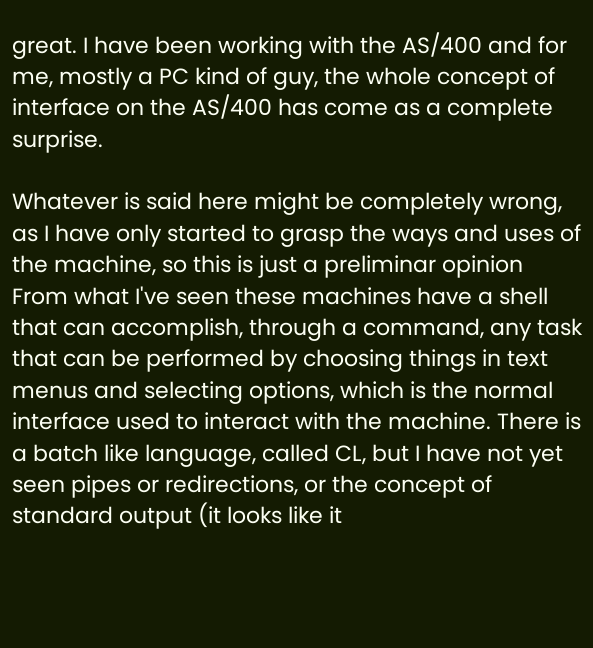great. I have been working with the AS/400 and for me, mostly a PC kind of guy, the whole concept of interface on the AS/400 has come as a complete surprise.

Whatever is said here might be completely wrong, as I have only started to grasp the ways and uses of the machine, so this is just a preliminar opinion
From what I've seen these machines have a shell that can accomplish, through a command, any task that can be performed by choosing things in text menus and selecting options, which is the normal interface used to interact with the machine. There is a batch like language, called CL, but I have not yet seen pipes or redirections, or the concept of standard output (it looks like it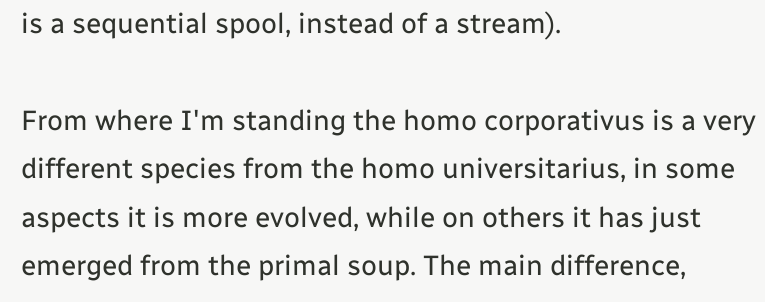is a sequential spool, instead of a stream).

From where I'm standing the homo corporativus is a very different species from the homo universitarius, in some aspects it is more evolved, while on others it has just emerged from the primal soup. The main difference,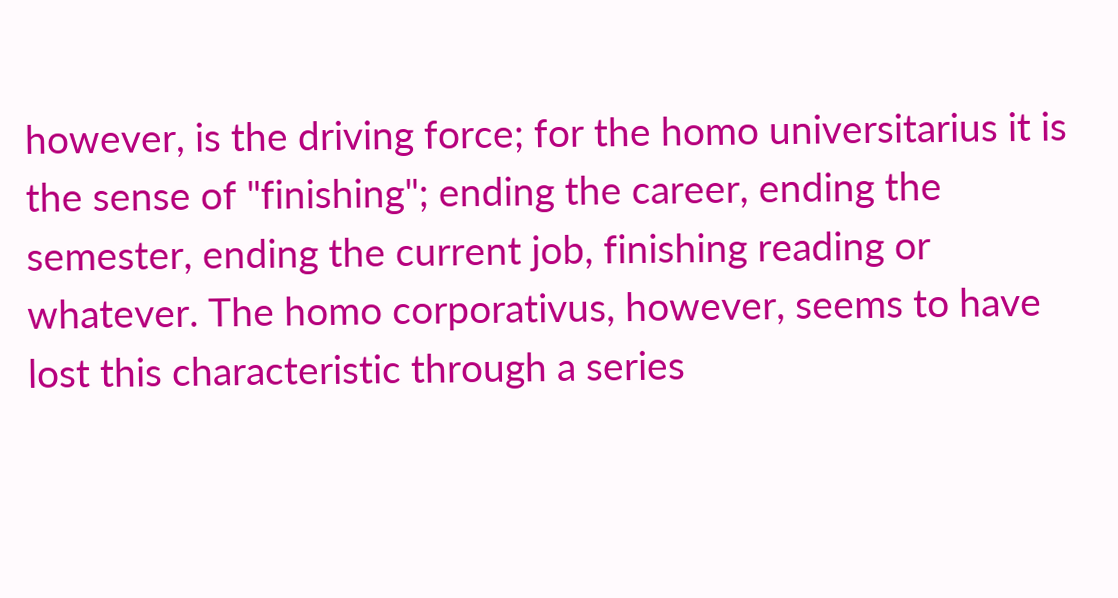however, is the driving force; for the homo universitarius it is the sense of "finishing"; ending the career, ending the semester, ending the current job, finishing reading or whatever. The homo corporativus, however, seems to have lost this characteristic through a series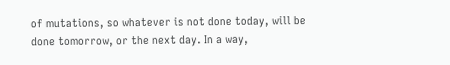of mutations, so whatever is not done today, will be done tomorrow, or the next day. In a way,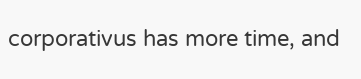corporativus has more time, and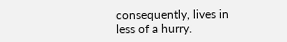consequently, lives in less of a hurry.